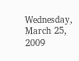Wednesday, March 25, 2009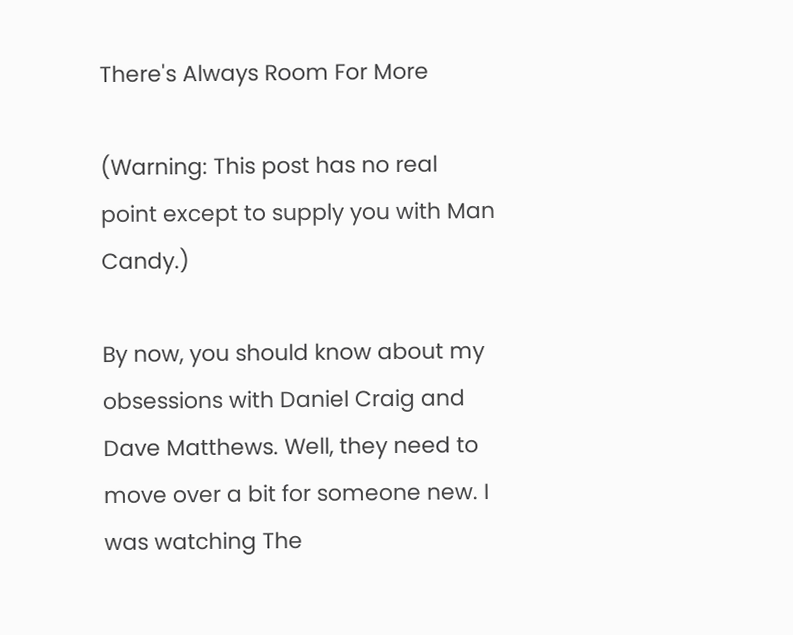There's Always Room For More

(Warning: This post has no real point except to supply you with Man Candy.)

By now, you should know about my obsessions with Daniel Craig and Dave Matthews. Well, they need to move over a bit for someone new. I was watching The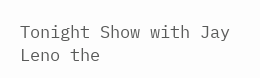Tonight Show with Jay Leno the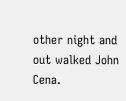other night and out walked John Cena.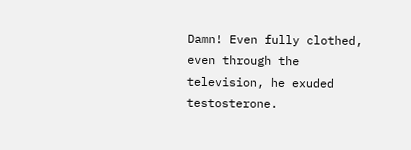Damn! Even fully clothed, even through the television, he exuded testosterone.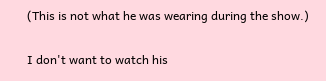(This is not what he was wearing during the show.)

I don't want to watch his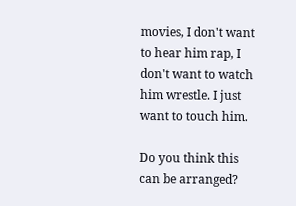movies, I don't want to hear him rap, I don't want to watch him wrestle. I just want to touch him.

Do you think this can be arranged?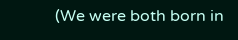(We were both born in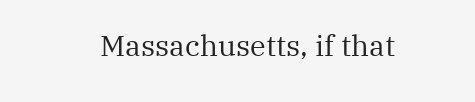Massachusetts, if that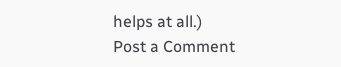helps at all.)
Post a Comment